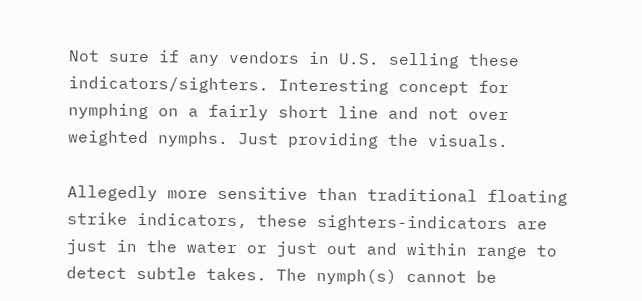Not sure if any vendors in U.S. selling these indicators/sighters. Interesting concept for nymphing on a fairly short line and not over weighted nymphs. Just providing the visuals.

Allegedly more sensitive than traditional floating strike indicators, these sighters-indicators are just in the water or just out and within range to detect subtle takes. The nymph(s) cannot be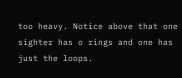too heavy. Notice above that one sighter has o rings and one has just the loops.